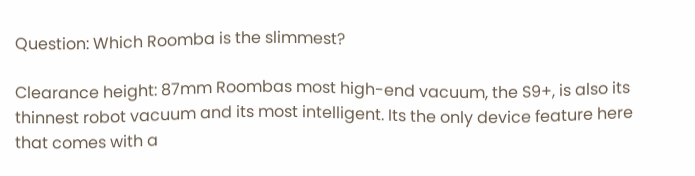Question: Which Roomba is the slimmest?

Clearance height: 87mm Roombas most high-end vacuum, the S9+, is also its thinnest robot vacuum and its most intelligent. Its the only device feature here that comes with a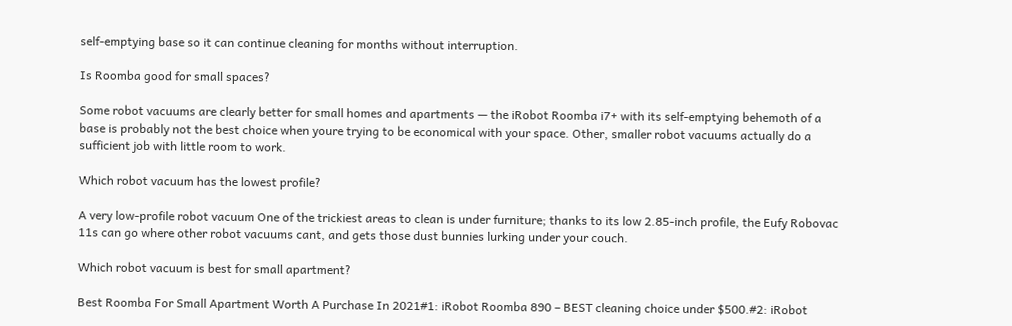self-emptying base so it can continue cleaning for months without interruption.

Is Roomba good for small spaces?

Some robot vacuums are clearly better for small homes and apartments — the iRobot Roomba i7+ with its self-emptying behemoth of a base is probably not the best choice when youre trying to be economical with your space. Other, smaller robot vacuums actually do a sufficient job with little room to work.

Which robot vacuum has the lowest profile?

A very low-profile robot vacuum One of the trickiest areas to clean is under furniture; thanks to its low 2.85-inch profile, the Eufy Robovac 11s can go where other robot vacuums cant, and gets those dust bunnies lurking under your couch.

Which robot vacuum is best for small apartment?

Best Roomba For Small Apartment Worth A Purchase In 2021#1: iRobot Roomba 890 – BEST cleaning choice under $500.#2: iRobot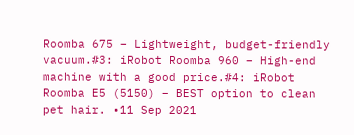Roomba 675 – Lightweight, budget-friendly vacuum.#3: iRobot Roomba 960 – High-end machine with a good price.#4: iRobot Roomba E5 (5150) – BEST option to clean pet hair. •11 Sep 2021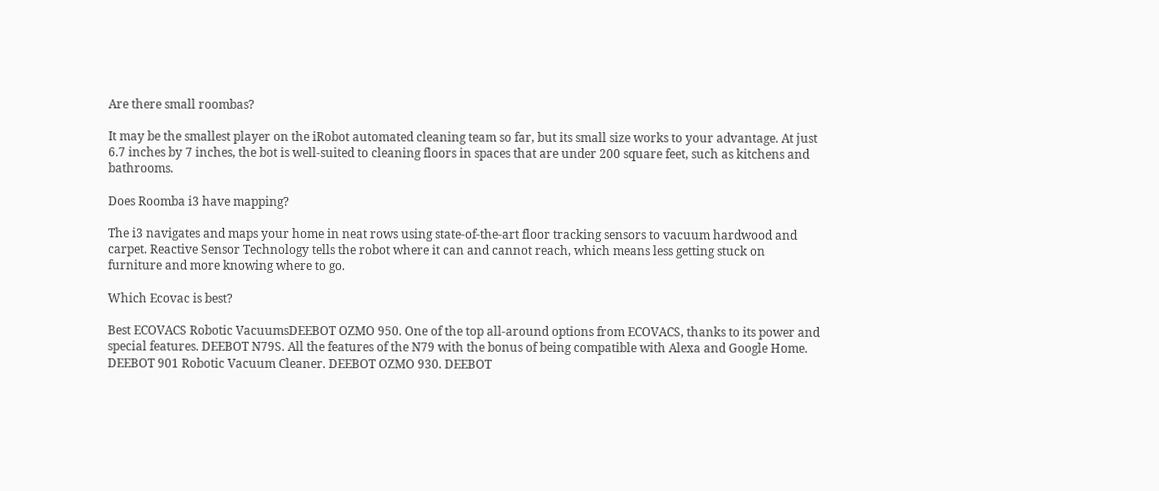Are there small roombas?

It may be the smallest player on the iRobot automated cleaning team so far, but its small size works to your advantage. At just 6.7 inches by 7 inches, the bot is well-suited to cleaning floors in spaces that are under 200 square feet, such as kitchens and bathrooms.

Does Roomba i3 have mapping?

The i3 navigates and maps your home in neat rows using state-of-the-art floor tracking sensors to vacuum hardwood and carpet. Reactive Sensor Technology tells the robot where it can and cannot reach, which means less getting stuck on furniture and more knowing where to go.

Which Ecovac is best?

Best ECOVACS Robotic VacuumsDEEBOT OZMO 950. One of the top all-around options from ECOVACS, thanks to its power and special features. DEEBOT N79S. All the features of the N79 with the bonus of being compatible with Alexa and Google Home. DEEBOT 901 Robotic Vacuum Cleaner. DEEBOT OZMO 930. DEEBOT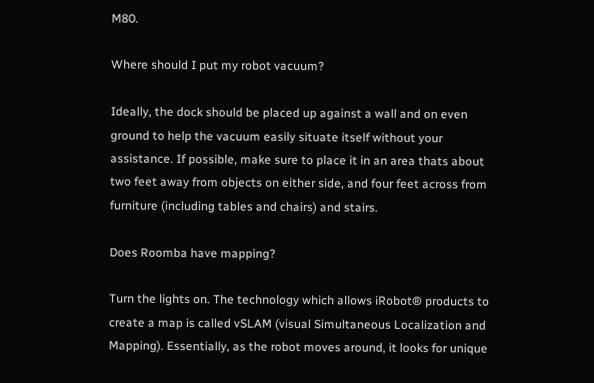M80.

Where should I put my robot vacuum?

Ideally, the dock should be placed up against a wall and on even ground to help the vacuum easily situate itself without your assistance. If possible, make sure to place it in an area thats about two feet away from objects on either side, and four feet across from furniture (including tables and chairs) and stairs.

Does Roomba have mapping?

Turn the lights on. The technology which allows iRobot® products to create a map is called vSLAM (visual Simultaneous Localization and Mapping). Essentially, as the robot moves around, it looks for unique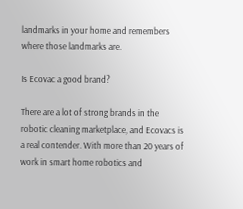landmarks in your home and remembers where those landmarks are.

Is Ecovac a good brand?

There are a lot of strong brands in the robotic cleaning marketplace, and Ecovacs is a real contender. With more than 20 years of work in smart home robotics and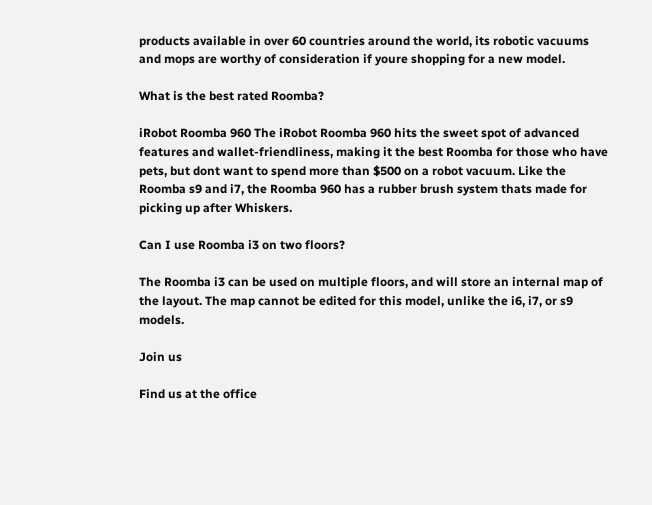products available in over 60 countries around the world, its robotic vacuums and mops are worthy of consideration if youre shopping for a new model.

What is the best rated Roomba?

iRobot Roomba 960 The iRobot Roomba 960 hits the sweet spot of advanced features and wallet-friendliness, making it the best Roomba for those who have pets, but dont want to spend more than $500 on a robot vacuum. Like the Roomba s9 and i7, the Roomba 960 has a rubber brush system thats made for picking up after Whiskers.

Can I use Roomba i3 on two floors?

The Roomba i3 can be used on multiple floors, and will store an internal map of the layout. The map cannot be edited for this model, unlike the i6, i7, or s9 models.

Join us

Find us at the office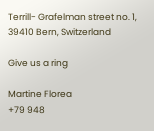Terrill- Grafelman street no. 1, 39410 Bern, Switzerland

Give us a ring

Martine Florea
+79 948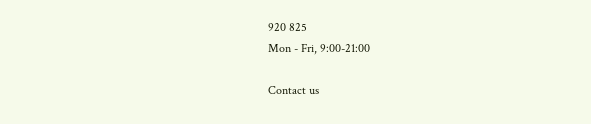920 825
Mon - Fri, 9:00-21:00

Contact us